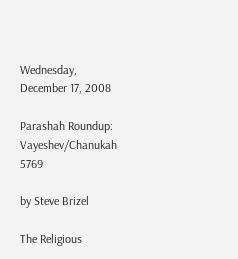Wednesday, December 17, 2008

Parashah Roundup: Vayeshev/Chanukah 5769

by Steve Brizel

The Religious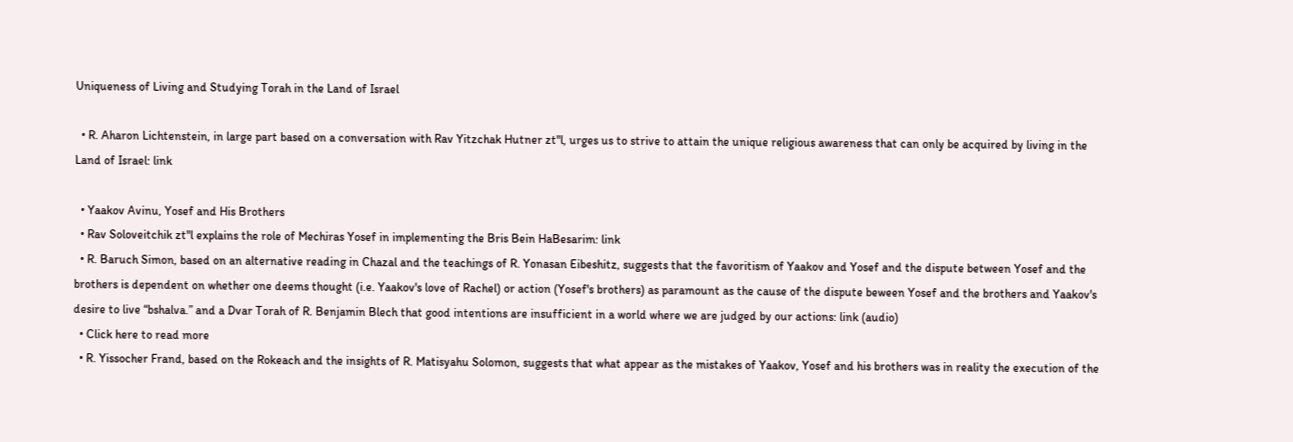Uniqueness of Living and Studying Torah in the Land of Israel

  • R. Aharon Lichtenstein, in large part based on a conversation with Rav Yitzchak Hutner zt"l, urges us to strive to attain the unique religious awareness that can only be acquired by living in the Land of Israel: link

  • Yaakov Avinu, Yosef and His Brothers
  • Rav Soloveitchik zt"l explains the role of Mechiras Yosef in implementing the Bris Bein HaBesarim: link
  • R. Baruch Simon, based on an alternative reading in Chazal and the teachings of R. Yonasan Eibeshitz, suggests that the favoritism of Yaakov and Yosef and the dispute between Yosef and the brothers is dependent on whether one deems thought (i.e. Yaakov's love of Rachel) or action (Yosef's brothers) as paramount as the cause of the dispute beween Yosef and the brothers and Yaakov's desire to live “bshalva.” and a Dvar Torah of R. Benjamin Blech that good intentions are insufficient in a world where we are judged by our actions: link (audio)
  • Click here to read more
  • R. Yissocher Frand, based on the Rokeach and the insights of R. Matisyahu Solomon, suggests that what appear as the mistakes of Yaakov, Yosef and his brothers was in reality the execution of the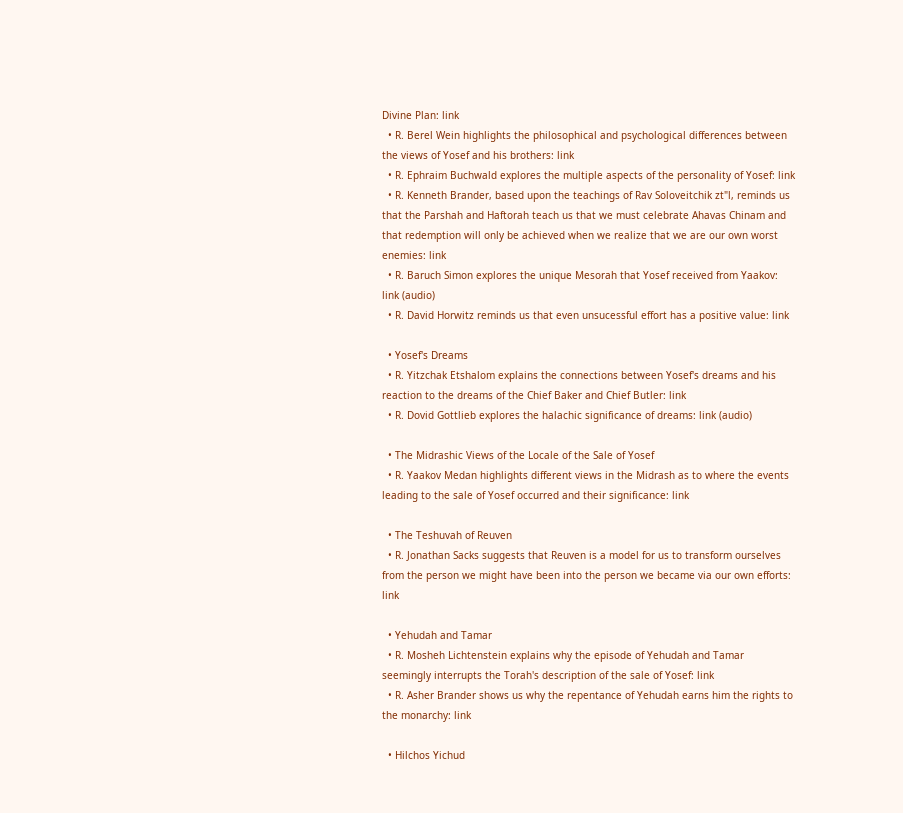Divine Plan: link
  • R. Berel Wein highlights the philosophical and psychological differences between the views of Yosef and his brothers: link
  • R. Ephraim Buchwald explores the multiple aspects of the personality of Yosef: link
  • R. Kenneth Brander, based upon the teachings of Rav Soloveitchik zt"l, reminds us that the Parshah and Haftorah teach us that we must celebrate Ahavas Chinam and that redemption will only be achieved when we realize that we are our own worst enemies: link
  • R. Baruch Simon explores the unique Mesorah that Yosef received from Yaakov: link (audio)
  • R. David Horwitz reminds us that even unsucessful effort has a positive value: link

  • Yosef's Dreams
  • R. Yitzchak Etshalom explains the connections between Yosef's dreams and his reaction to the dreams of the Chief Baker and Chief Butler: link
  • R. Dovid Gottlieb explores the halachic significance of dreams: link (audio)

  • The Midrashic Views of the Locale of the Sale of Yosef
  • R. Yaakov Medan highlights different views in the Midrash as to where the events leading to the sale of Yosef occurred and their significance: link

  • The Teshuvah of Reuven
  • R. Jonathan Sacks suggests that Reuven is a model for us to transform ourselves from the person we might have been into the person we became via our own efforts: link

  • Yehudah and Tamar
  • R. Mosheh Lichtenstein explains why the episode of Yehudah and Tamar seemingly interrupts the Torah's description of the sale of Yosef: link
  • R. Asher Brander shows us why the repentance of Yehudah earns him the rights to the monarchy: link

  • Hilchos Yichud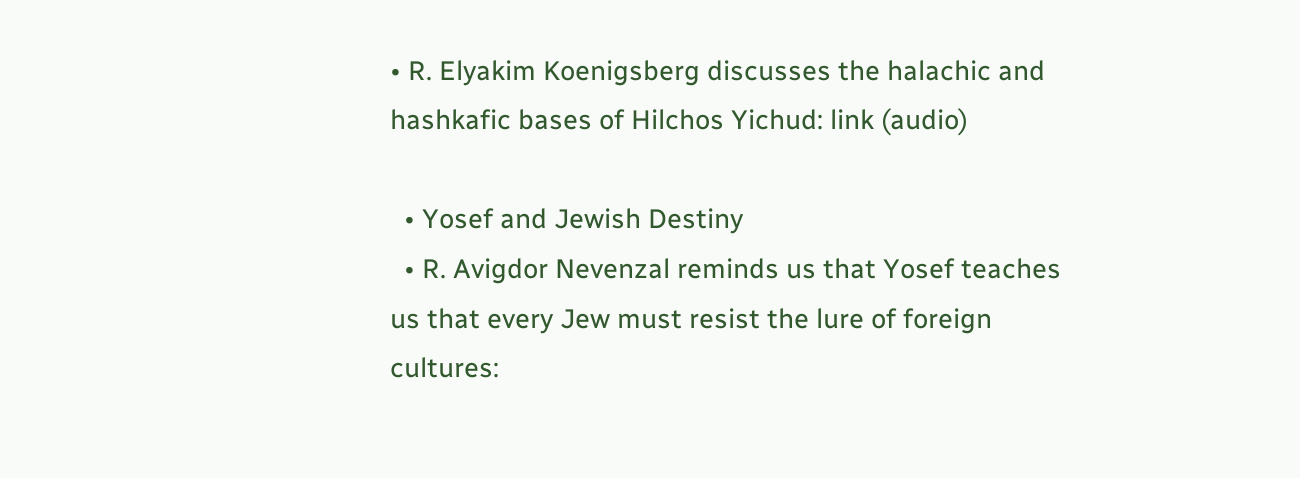• R. Elyakim Koenigsberg discusses the halachic and hashkafic bases of Hilchos Yichud: link (audio)

  • Yosef and Jewish Destiny
  • R. Avigdor Nevenzal reminds us that Yosef teaches us that every Jew must resist the lure of foreign cultures: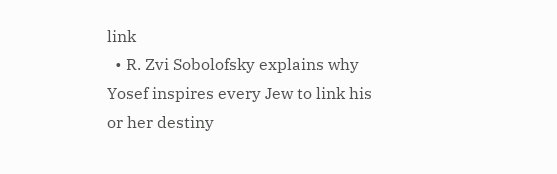link
  • R. Zvi Sobolofsky explains why Yosef inspires every Jew to link his or her destiny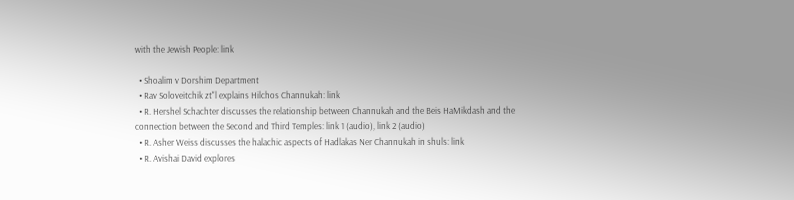with the Jewish People: link

  • Shoalim v Dorshim Department
  • Rav Soloveitchik zt"l explains Hilchos Channukah: link
  • R. Hershel Schachter discusses the relationship between Channukah and the Beis HaMikdash and the connection between the Second and Third Temples: link 1 (audio), link 2 (audio)
  • R. Asher Weiss discusses the halachic aspects of Hadlakas Ner Channukah in shuls: link
  • R. Avishai David explores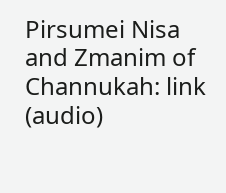Pirsumei Nisa and Zmanim of Channukah: link (audio)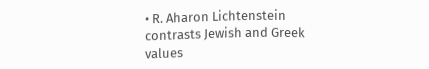• R. Aharon Lichtenstein contrasts Jewish and Greek values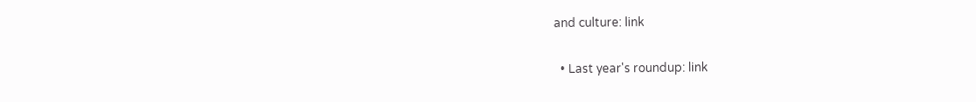and culture: link

  • Last year's roundup: link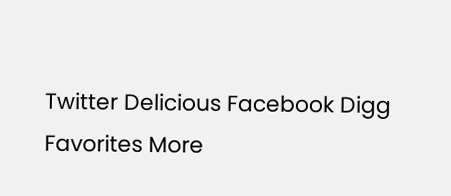Twitter Delicious Facebook Digg Favorites More